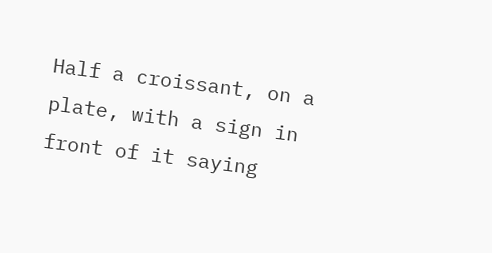Half a croissant, on a plate, with a sign in front of it saying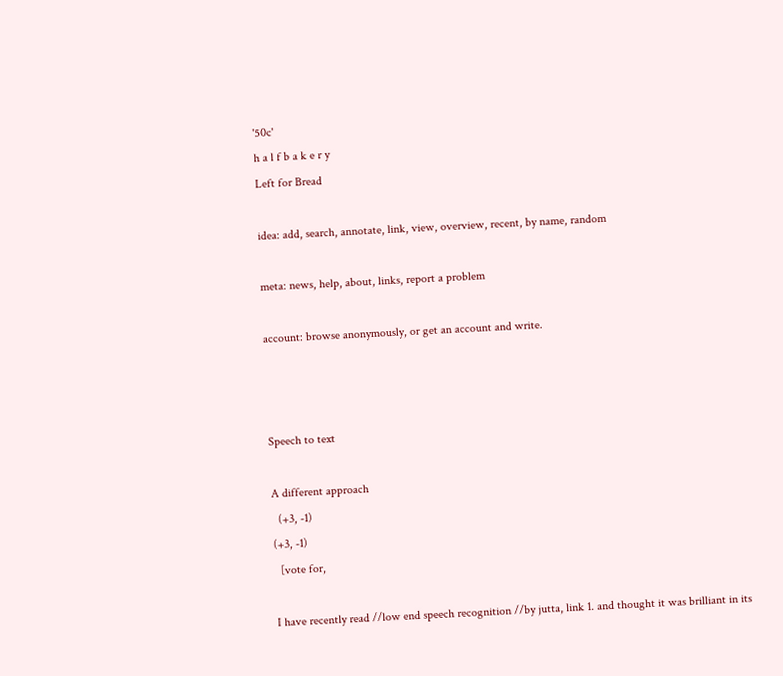'50c'
h a l f b a k e r y
Left for Bread

idea: add, search, annotate, link, view, overview, recent, by name, random

meta: news, help, about, links, report a problem

account: browse anonymously, or get an account and write.



Speech to text

A different approach
  (+3, -1)
(+3, -1)
  [vote for,

I have recently read //low end speech recognition //by jutta, link 1. and thought it was brilliant in its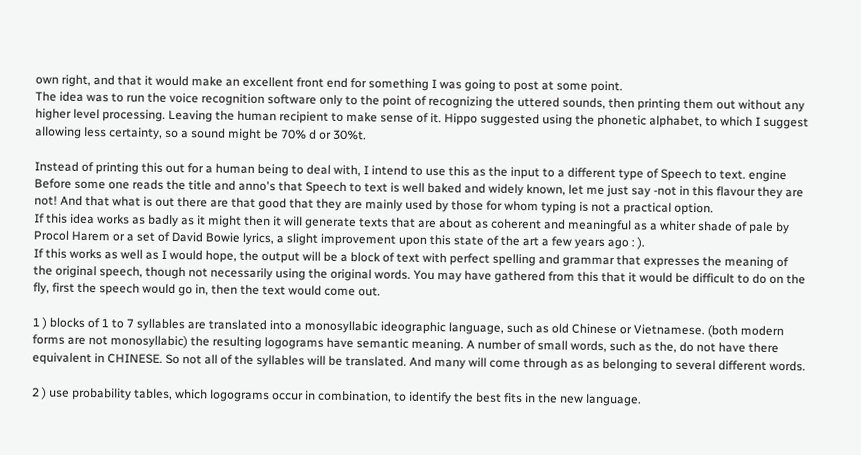own right, and that it would make an excellent front end for something I was going to post at some point.
The idea was to run the voice recognition software only to the point of recognizing the uttered sounds, then printing them out without any higher level processing. Leaving the human recipient to make sense of it. Hippo suggested using the phonetic alphabet, to which I suggest allowing less certainty, so a sound might be 70% d or 30%t.

Instead of printing this out for a human being to deal with, I intend to use this as the input to a different type of Speech to text. engine Before some one reads the title and anno's that Speech to text is well baked and widely known, let me just say -not in this flavour they are not! And that what is out there are that good that they are mainly used by those for whom typing is not a practical option.
If this idea works as badly as it might then it will generate texts that are about as coherent and meaningful as a whiter shade of pale by Procol Harem or a set of David Bowie lyrics, a slight improvement upon this state of the art a few years ago : ).
If this works as well as I would hope, the output will be a block of text with perfect spelling and grammar that expresses the meaning of the original speech, though not necessarily using the original words. You may have gathered from this that it would be difficult to do on the fly, first the speech would go in, then the text would come out.

1 ) blocks of 1 to 7 syllables are translated into a monosyllabic ideographic language, such as old Chinese or Vietnamese. (both modern forms are not monosyllabic) the resulting logograms have semantic meaning. A number of small words, such as the, do not have there equivalent in CHINESE. So not all of the syllables will be translated. And many will come through as as belonging to several different words.

2 ) use probability tables, which logograms occur in combination, to identify the best fits in the new language.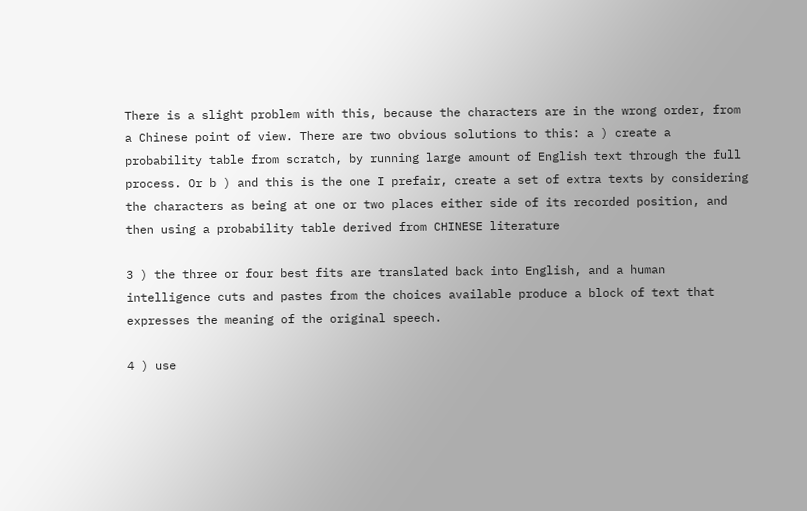There is a slight problem with this, because the characters are in the wrong order, from a Chinese point of view. There are two obvious solutions to this: a ) create a probability table from scratch, by running large amount of English text through the full process. Or b ) and this is the one I prefair, create a set of extra texts by considering the characters as being at one or two places either side of its recorded position, and then using a probability table derived from CHINESE literature

3 ) the three or four best fits are translated back into English, and a human intelligence cuts and pastes from the choices available produce a block of text that expresses the meaning of the original speech.

4 ) use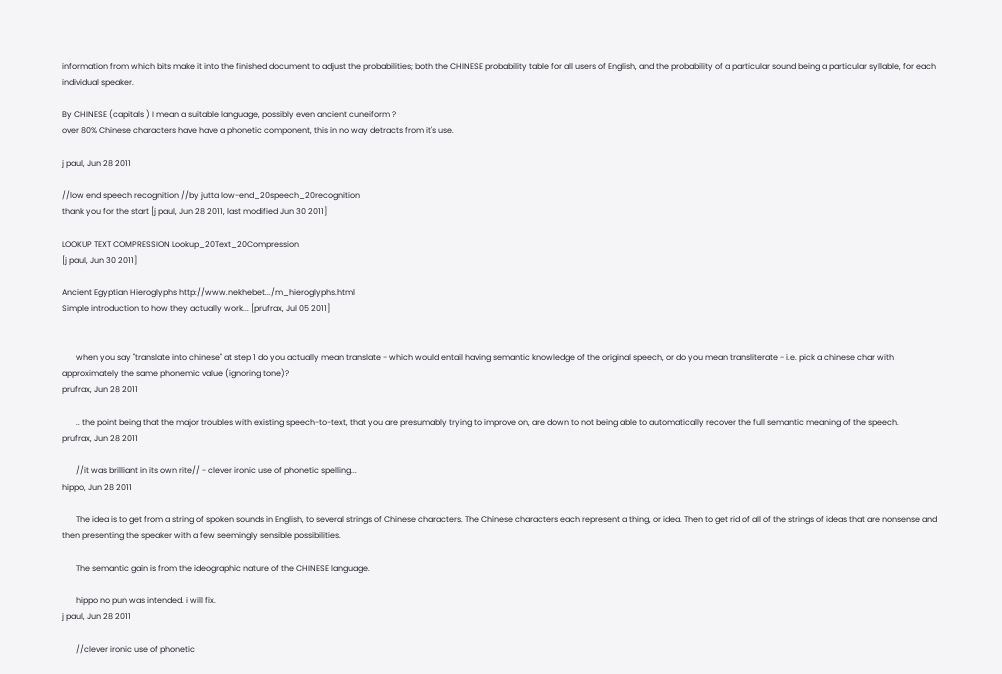information from which bits make it into the finished document to adjust the probabilities; both the CHINESE probability table for all users of English, and the probability of a particular sound being a particular syllable, for each individual speaker.

By CHINESE (capitals ) I mean a suitable language, possibly even ancient cuneiform ?
over 80% Chinese characters have have a phonetic component, this in no way detracts from it's use.

j paul, Jun 28 2011

//low end speech recognition //by jutta low-end_20speech_20recognition
thank you for the start [j paul, Jun 28 2011, last modified Jun 30 2011]

LOOKUP TEXT COMPRESSION Lookup_20Text_20Compression
[j paul, Jun 30 2011]

Ancient Egyptian Hieroglyphs http://www.nekhebet.../m_hieroglyphs.html
Simple introduction to how they actually work... [prufrax, Jul 05 2011]


       when you say "translate into chinese" at step 1 do you actually mean translate - which would entail having semantic knowledge of the original speech, or do you mean transliterate - i.e. pick a chinese char with approximately the same phonemic value (ignoring tone)?
prufrax, Jun 28 2011

       .. the point being that the major troubles with existing speech-to-text, that you are presumably trying to improve on, are down to not being able to automatically recover the full semantic meaning of the speech.
prufrax, Jun 28 2011

       //it was brilliant in its own rite// - clever ironic use of phonetic spelling...
hippo, Jun 28 2011

       The idea is to get from a string of spoken sounds in English, to several strings of Chinese characters. The Chinese characters each represent a thing, or idea. Then to get rid of all of the strings of ideas that are nonsense and then presenting the speaker with a few seemingly sensible possibilities.

       The semantic gain is from the ideographic nature of the CHINESE language.

       hippo no pun was intended. i will fix.
j paul, Jun 28 2011

       //clever ironic use of phonetic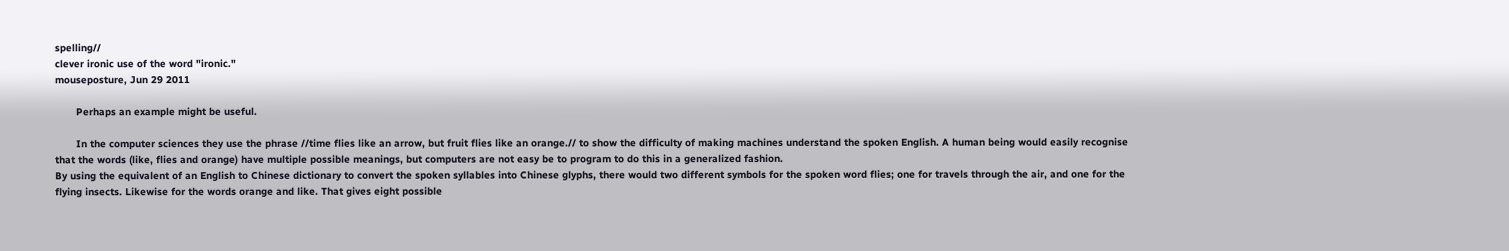spelling//
clever ironic use of the word "ironic."
mouseposture, Jun 29 2011

       Perhaps an example might be useful.

       In the computer sciences they use the phrase //time flies like an arrow, but fruit flies like an orange.// to show the difficulty of making machines understand the spoken English. A human being would easily recognise that the words (like, flies and orange) have multiple possible meanings, but computers are not easy be to program to do this in a generalized fashion.
By using the equivalent of an English to Chinese dictionary to convert the spoken syllables into Chinese glyphs, there would two different symbols for the spoken word flies; one for travels through the air, and one for the flying insects. Likewise for the words orange and like. That gives eight possible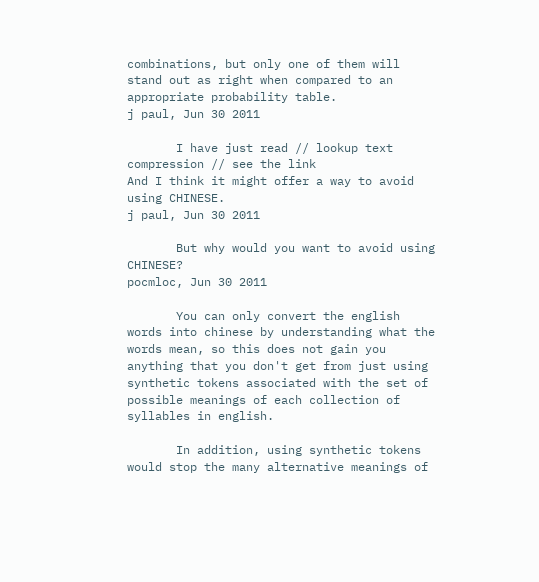combinations, but only one of them will stand out as right when compared to an appropriate probability table.
j paul, Jun 30 2011

       I have just read // lookup text compression // see the link
And I think it might offer a way to avoid using CHINESE.
j paul, Jun 30 2011

       But why would you want to avoid using CHINESE?
pocmloc, Jun 30 2011

       You can only convert the english words into chinese by understanding what the words mean, so this does not gain you anything that you don't get from just using synthetic tokens associated with the set of possible meanings of each collection of syllables in english.

       In addition, using synthetic tokens would stop the many alternative meanings of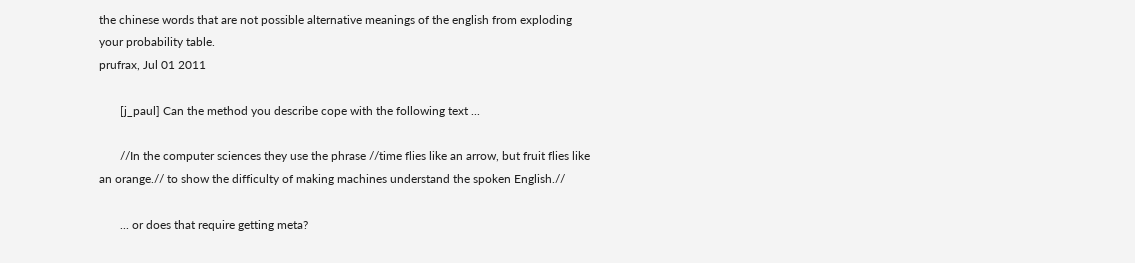the chinese words that are not possible alternative meanings of the english from exploding your probability table.
prufrax, Jul 01 2011

       [j_paul] Can the method you describe cope with the following text ...

       //In the computer sciences they use the phrase //time flies like an arrow, but fruit flies like an orange.// to show the difficulty of making machines understand the spoken English.//

       ... or does that require getting meta?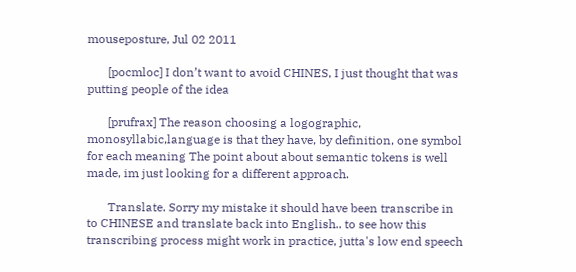mouseposture, Jul 02 2011

       [pocmloc] I don’t want to avoid CHINES, I just thought that was putting people of the idea

       [prufrax] The reason choosing a logographic, monosyllabic,language is that they have, by definition, one symbol for each meaning The point about about semantic tokens is well made, im just looking for a different approach.

       Translate. Sorry my mistake it should have been transcribe in to CHINESE and translate back into English.. to see how this transcribing process might work in practice, jutta's low end speech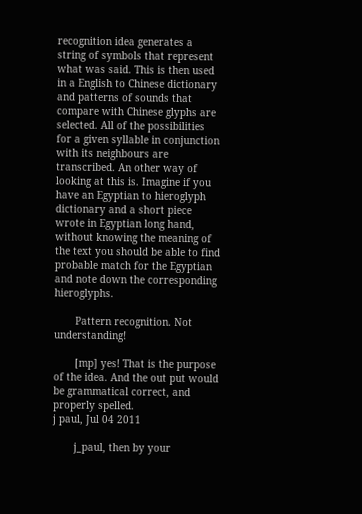recognition idea generates a string of symbols that represent what was said. This is then used in a English to Chinese dictionary and patterns of sounds that compare with Chinese glyphs are selected. All of the possibilities for a given syllable in conjunction with its neighbours are transcribed. An other way of looking at this is. Imagine if you have an Egyptian to hieroglyph dictionary and a short piece wrote in Egyptian long hand, without knowing the meaning of the text you should be able to find probable match for the Egyptian and note down the corresponding hieroglyphs.

       Pattern recognition. Not understanding!

       [mp] yes! That is the purpose of the idea. And the out put would be grammatical correct, and properly spelled.
j paul, Jul 04 2011

       j_paul, then by your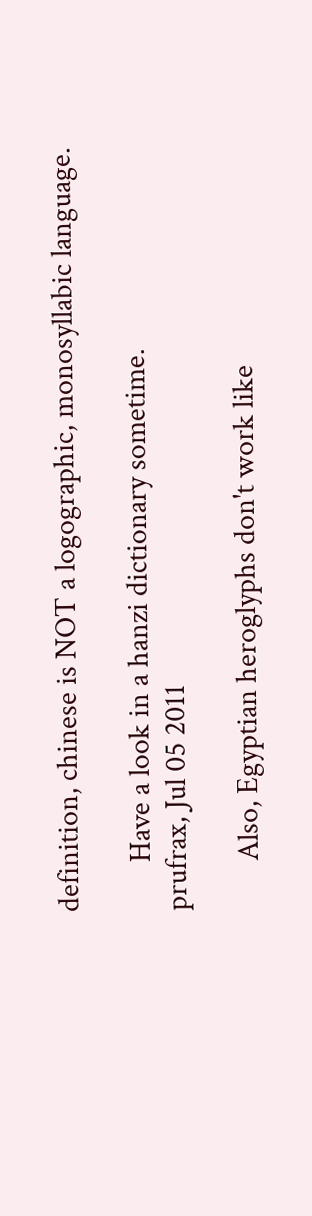definition, chinese is NOT a logographic, monosyllabic language.

       Have a look in a hanzi dictionary sometime.
prufrax, Jul 05 2011

       Also, Egyptian heroglyphs don't work like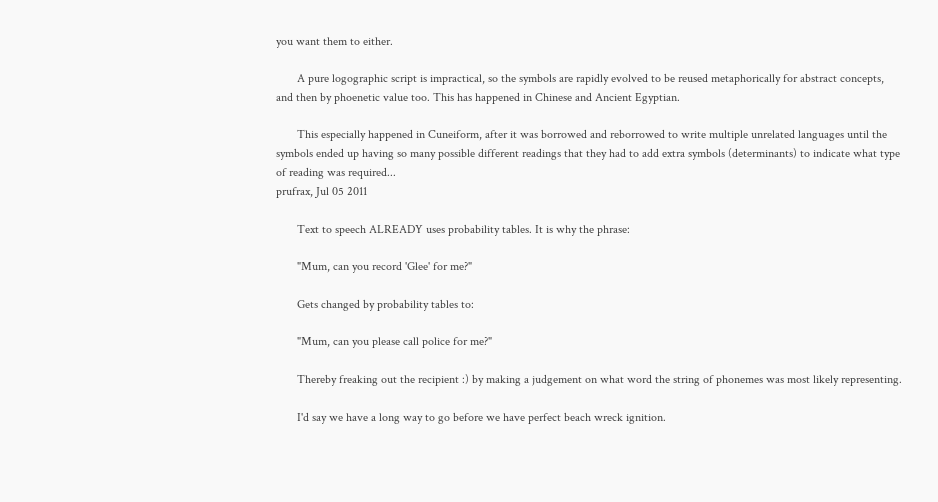you want them to either.

       A pure logographic script is impractical, so the symbols are rapidly evolved to be reused metaphorically for abstract concepts, and then by phoenetic value too. This has happened in Chinese and Ancient Egyptian.

       This especially happened in Cuneiform, after it was borrowed and reborrowed to write multiple unrelated languages until the symbols ended up having so many possible different readings that they had to add extra symbols (determinants) to indicate what type of reading was required...
prufrax, Jul 05 2011

       Text to speech ALREADY uses probability tables. It is why the phrase:

       "Mum, can you record 'Glee' for me?"

       Gets changed by probability tables to:

       "Mum, can you please call police for me?"

       Thereby freaking out the recipient :) by making a judgement on what word the string of phonemes was most likely representing.

       I'd say we have a long way to go before we have perfect beach wreck ignition.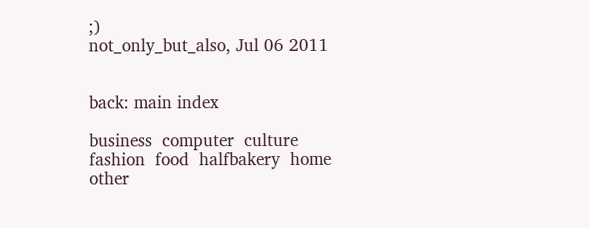;)
not_only_but_also, Jul 06 2011


back: main index

business  computer  culture  fashion  food  halfbakery  home  other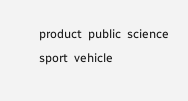product  public  science  sport  vehicle